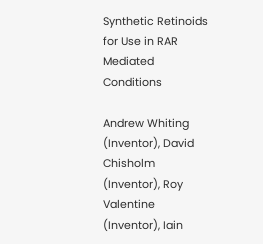Synthetic Retinoids for Use in RAR Mediated Conditions

Andrew Whiting (Inventor), David Chisholm (Inventor), Roy Valentine (Inventor), Iain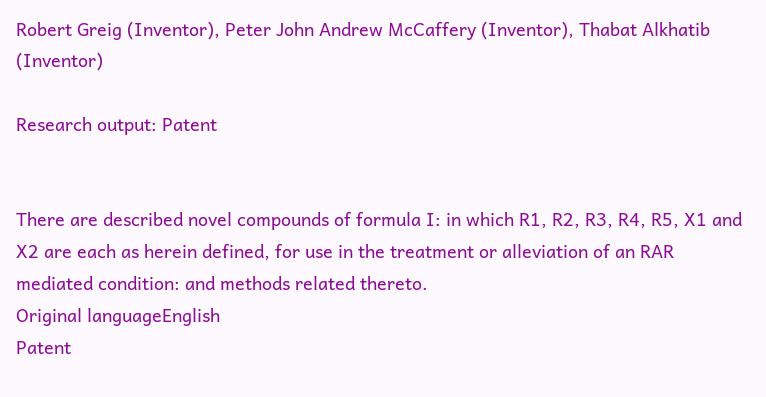Robert Greig (Inventor), Peter John Andrew McCaffery (Inventor), Thabat Alkhatib (Inventor)

Research output: Patent


There are described novel compounds of formula I: in which R1, R2, R3, R4, R5, X1 and X2 are each as herein defined, for use in the treatment or alleviation of an RAR mediated condition: and methods related thereto.
Original languageEnglish
Patent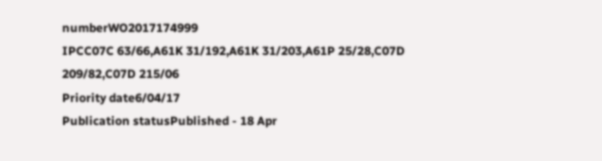numberWO2017174999
IPCC07C 63/66,A61K 31/192,A61K 31/203,A61P 25/28,C07D 209/82,C07D 215/06
Priority date6/04/17
Publication statusPublished - 18 Apr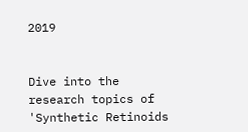2019


Dive into the research topics of 'Synthetic Retinoids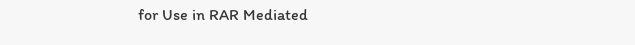for Use in RAR Mediated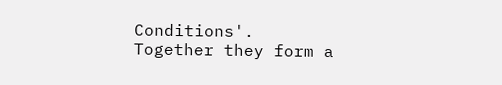Conditions'. Together they form a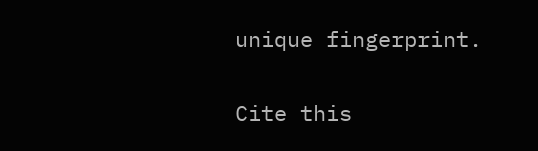unique fingerprint.

Cite this